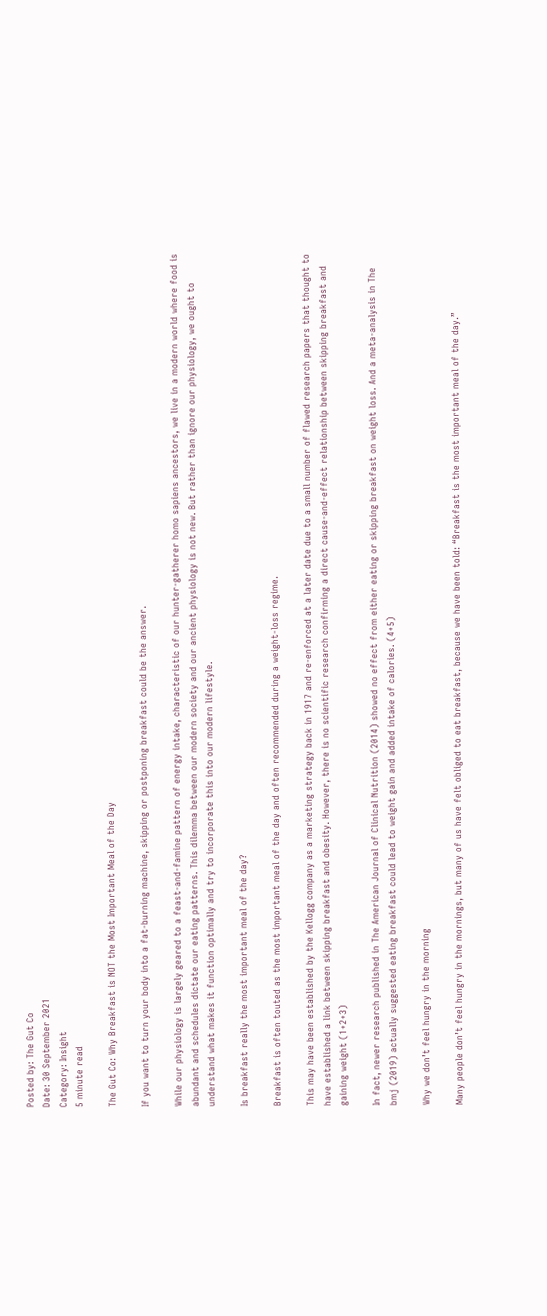Posted by: The Gut Co
Date: 30 September 2021
Category: Insight
5 minute read

The Gut Co: Why Breakfast is NOT the Most Important Meal of the Day

If you want to turn your body into a fat-burning machine, skipping or postponing breakfast could be the answer.

While our physiology is largely geared to a feast-and-famine pattern of energy intake, characteristic of our hunter-gatherer homo sapiens ancestors, we live in a modern world where food is abundant and schedules dictate our eating patterns. This dilemma between our modern society and our ancient physiology is not new. But rather than ignore our physiology, we ought to understand what makes it function optimally and try to incorporate this into our modern lifestyle.

Is breakfast really the most important meal of the day?

Breakfast is often touted as the most important meal of the day and often recommended during a weight-loss regime.

This may have been established by the Kellogg company as a marketing strategy back in 1917 and re-enforced at a later date due to a small number of flawed research papers that thought to have established a link between skipping breakfast and obesity. However, there is no scientific research confirming a direct cause-and-effect relationship between skipping breakfast and gaining weight (1+2+3)

In fact, newer research published in The American Journal of Clinical Nutrition (2014) showed no effect from either eating or skipping breakfast on weight loss. And a meta-analysis in The bmj (2019) actually suggested eating breakfast could lead to weight gain and added intake of calories. (4+5)

Why we don’t feel hungry in the morning

Many people don’t feel hungry in the mornings, but many of us have felt obliged to eat breakfast, because we have been told: “Breakfast is the most important meal of the day.”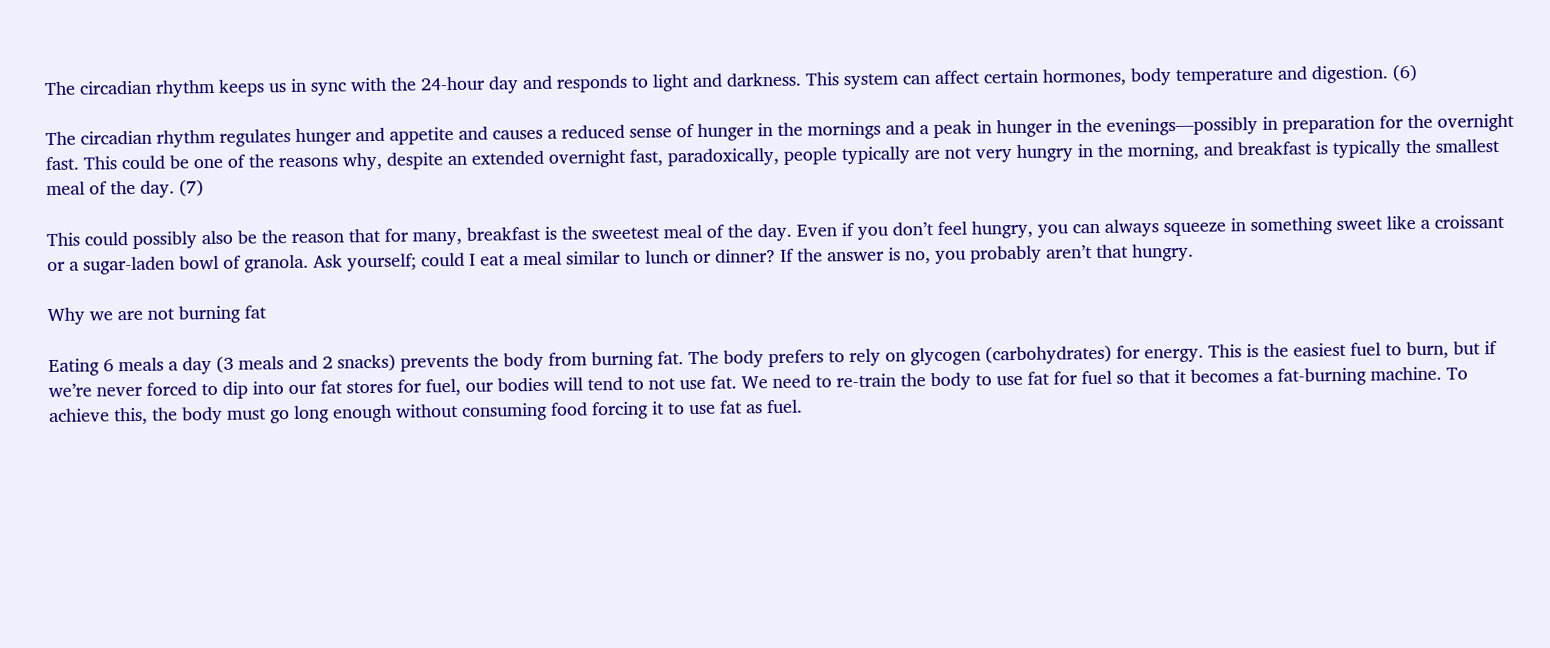The circadian rhythm keeps us in sync with the 24-hour day and responds to light and darkness. This system can affect certain hormones, body temperature and digestion. (6)

The circadian rhythm regulates hunger and appetite and causes a reduced sense of hunger in the mornings and a peak in hunger in the evenings—possibly in preparation for the overnight fast. This could be one of the reasons why, despite an extended overnight fast, paradoxically, people typically are not very hungry in the morning, and breakfast is typically the smallest meal of the day. (7)

This could possibly also be the reason that for many, breakfast is the sweetest meal of the day. Even if you don’t feel hungry, you can always squeeze in something sweet like a croissant or a sugar-laden bowl of granola. Ask yourself; could I eat a meal similar to lunch or dinner? If the answer is no, you probably aren’t that hungry.

Why we are not burning fat

Eating 6 meals a day (3 meals and 2 snacks) prevents the body from burning fat. The body prefers to rely on glycogen (carbohydrates) for energy. This is the easiest fuel to burn, but if we’re never forced to dip into our fat stores for fuel, our bodies will tend to not use fat. We need to re-train the body to use fat for fuel so that it becomes a fat-burning machine. To achieve this, the body must go long enough without consuming food forcing it to use fat as fuel.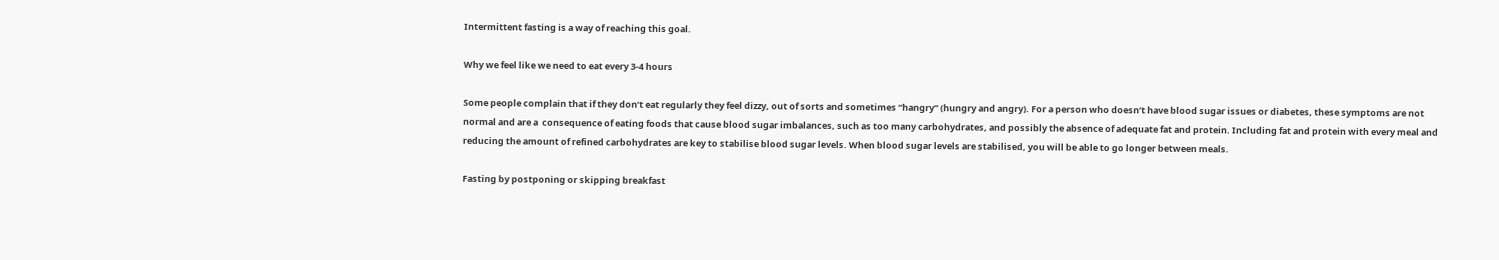Intermittent fasting is a way of reaching this goal.

Why we feel like we need to eat every 3-4 hours

Some people complain that if they don’t eat regularly they feel dizzy, out of sorts and sometimes “hangry” (hungry and angry). For a person who doesn’t have blood sugar issues or diabetes, these symptoms are not normal and are a  consequence of eating foods that cause blood sugar imbalances, such as too many carbohydrates, and possibly the absence of adequate fat and protein. Including fat and protein with every meal and reducing the amount of refined carbohydrates are key to stabilise blood sugar levels. When blood sugar levels are stabilised, you will be able to go longer between meals.

Fasting by postponing or skipping breakfast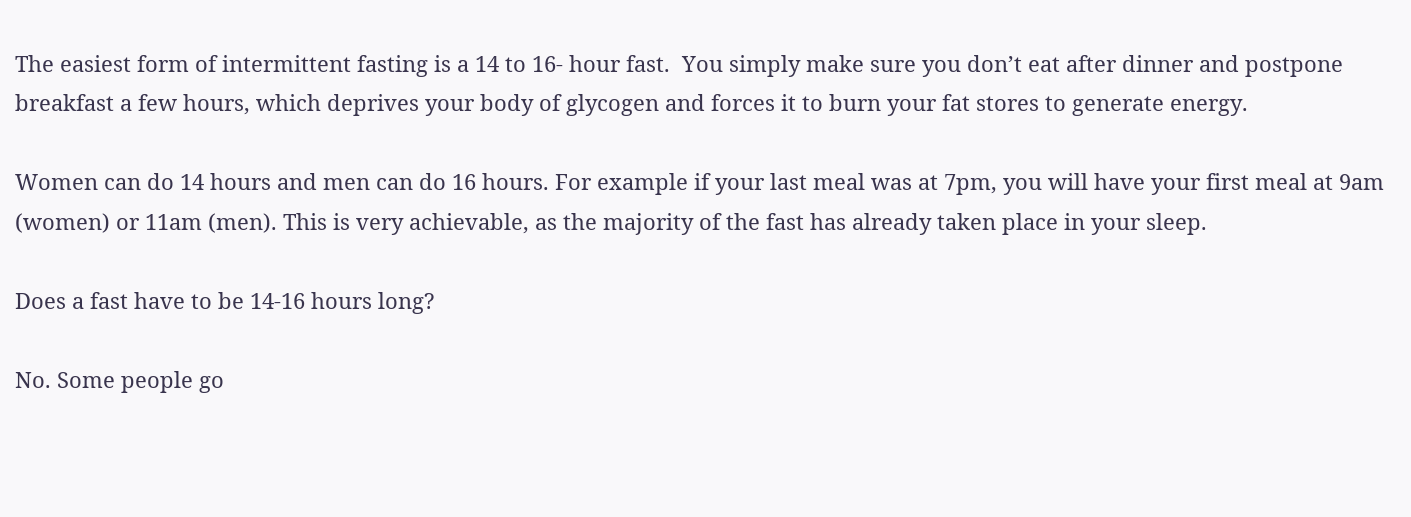The easiest form of intermittent fasting is a 14 to 16- hour fast.  You simply make sure you don’t eat after dinner and postpone breakfast a few hours, which deprives your body of glycogen and forces it to burn your fat stores to generate energy.

Women can do 14 hours and men can do 16 hours. For example if your last meal was at 7pm, you will have your first meal at 9am (women) or 11am (men). This is very achievable, as the majority of the fast has already taken place in your sleep.

Does a fast have to be 14-16 hours long?

No. Some people go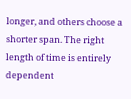longer, and others choose a shorter span. The right length of time is entirely dependent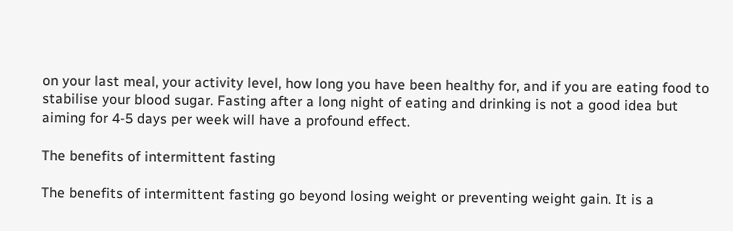on your last meal, your activity level, how long you have been healthy for, and if you are eating food to stabilise your blood sugar. Fasting after a long night of eating and drinking is not a good idea but aiming for 4-5 days per week will have a profound effect.

The benefits of intermittent fasting

The benefits of intermittent fasting go beyond losing weight or preventing weight gain. It is a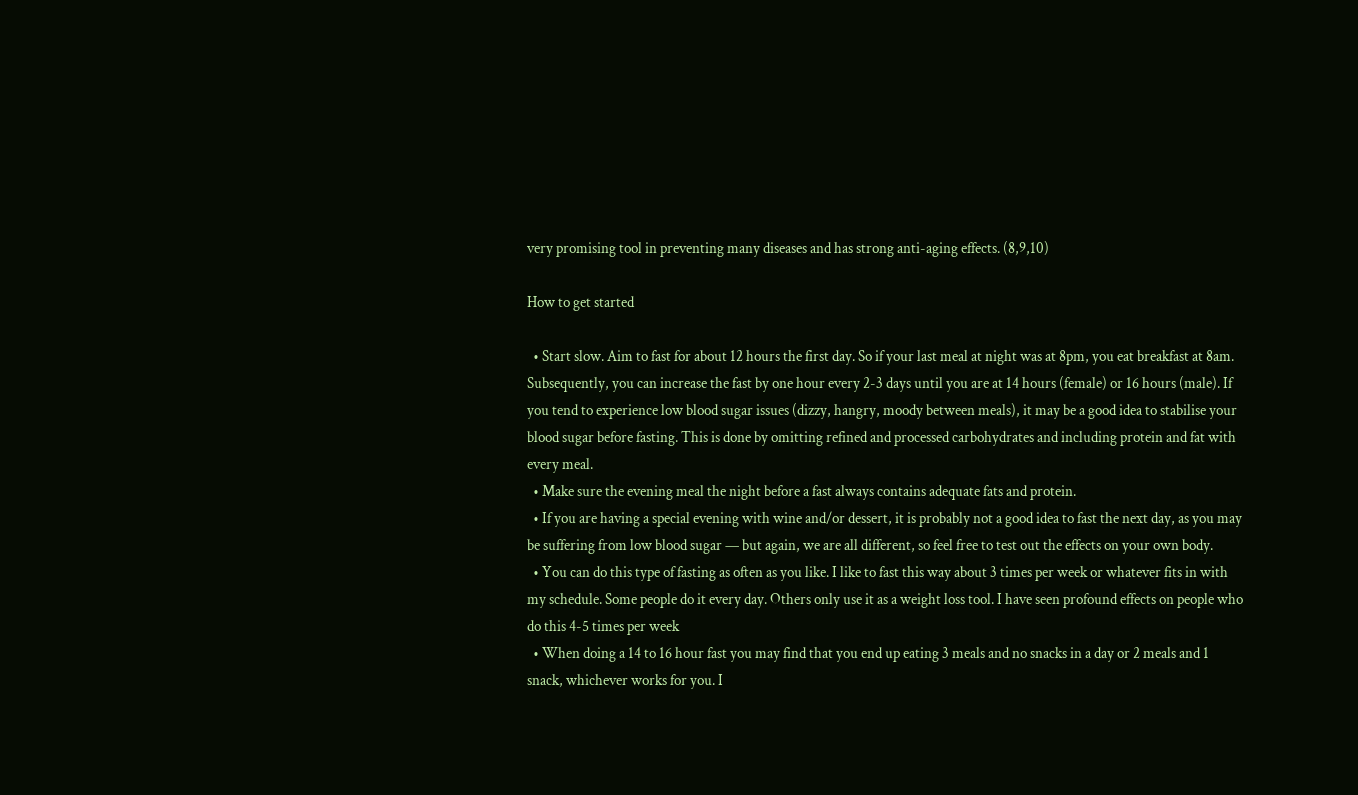very promising tool in preventing many diseases and has strong anti-aging effects. (8,9,10)

How to get started

  • Start slow. Aim to fast for about 12 hours the first day. So if your last meal at night was at 8pm, you eat breakfast at 8am. Subsequently, you can increase the fast by one hour every 2-3 days until you are at 14 hours (female) or 16 hours (male). If you tend to experience low blood sugar issues (dizzy, hangry, moody between meals), it may be a good idea to stabilise your blood sugar before fasting. This is done by omitting refined and processed carbohydrates and including protein and fat with every meal.
  • Make sure the evening meal the night before a fast always contains adequate fats and protein.
  • If you are having a special evening with wine and/or dessert, it is probably not a good idea to fast the next day, as you may be suffering from low blood sugar — but again, we are all different, so feel free to test out the effects on your own body.
  • You can do this type of fasting as often as you like. I like to fast this way about 3 times per week or whatever fits in with my schedule. Some people do it every day. Others only use it as a weight loss tool. I have seen profound effects on people who do this 4-5 times per week
  • When doing a 14 to 16 hour fast you may find that you end up eating 3 meals and no snacks in a day or 2 meals and 1 snack, whichever works for you. I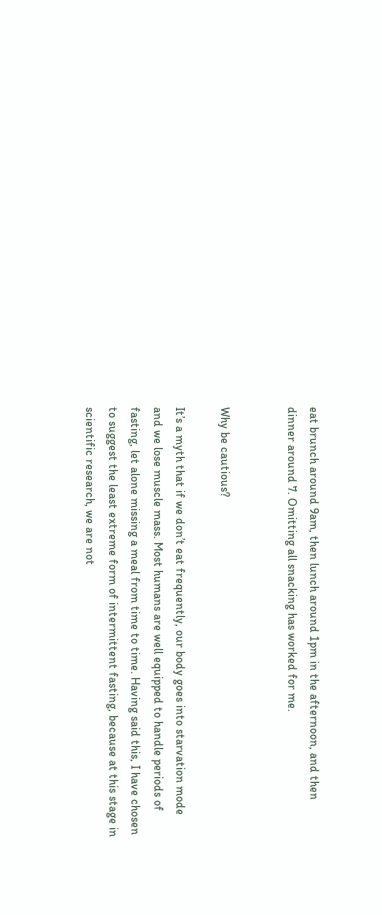eat brunch around 9am, then lunch around 1pm in the afternoon, and then dinner around 7. Omitting all snacking has worked for me.


Why be cautious?

It’s a myth that if we don’t eat frequently, our body goes into starvation mode and we lose muscle mass. Most humans are well equipped to handle periods of fasting, let alone missing a meal from time to time. Having said this, I have chosen to suggest the least extreme form of intermittent fasting, because at this stage in scientific research, we are not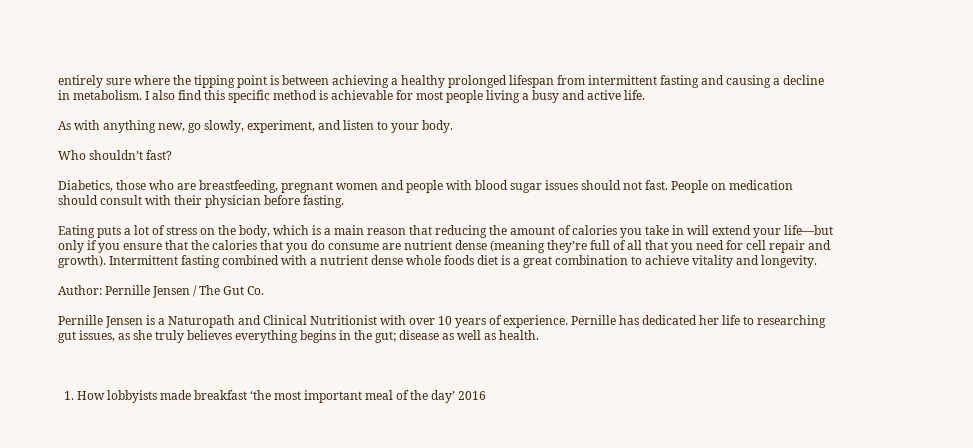entirely sure where the tipping point is between achieving a healthy prolonged lifespan from intermittent fasting and causing a decline in metabolism. I also find this specific method is achievable for most people living a busy and active life.

As with anything new, go slowly, experiment, and listen to your body.

Who shouldn’t fast?

Diabetics, those who are breastfeeding, pregnant women and people with blood sugar issues should not fast. People on medication should consult with their physician before fasting.

Eating puts a lot of stress on the body, which is a main reason that reducing the amount of calories you take in will extend your life—but only if you ensure that the calories that you do consume are nutrient dense (meaning they’re full of all that you need for cell repair and growth). Intermittent fasting combined with a nutrient dense whole foods diet is a great combination to achieve vitality and longevity.

Author: Pernille Jensen / The Gut Co.

Pernille Jensen is a Naturopath and Clinical Nutritionist with over 10 years of experience. Pernille has dedicated her life to researching gut issues, as she truly believes everything begins in the gut; disease as well as health.



  1. How lobbyists made breakfast ‘the most important meal of the day’ 2016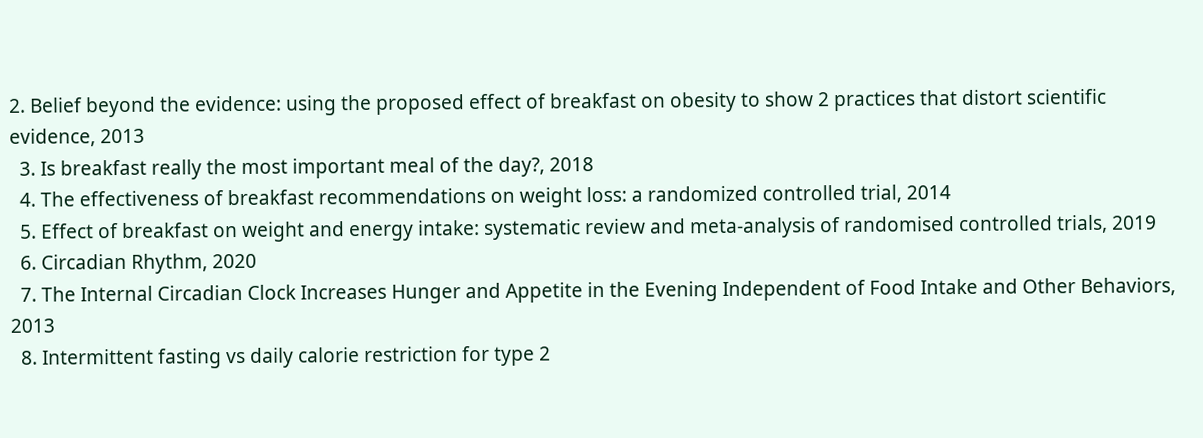2. Belief beyond the evidence: using the proposed effect of breakfast on obesity to show 2 practices that distort scientific evidence, 2013
  3. Is breakfast really the most important meal of the day?, 2018
  4. The effectiveness of breakfast recommendations on weight loss: a randomized controlled trial, 2014
  5. Effect of breakfast on weight and energy intake: systematic review and meta-analysis of randomised controlled trials, 2019
  6. Circadian Rhythm, 2020
  7. The Internal Circadian Clock Increases Hunger and Appetite in the Evening Independent of Food Intake and Other Behaviors, 2013
  8. Intermittent fasting vs daily calorie restriction for type 2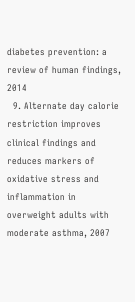diabetes prevention: a review of human findings, 2014
  9. Alternate day calorie restriction improves clinical findings and reduces markers of oxidative stress and inflammation in overweight adults with moderate asthma, 2007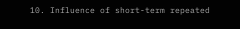10. Influence of short-term repeated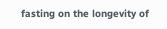fasting on the longevity of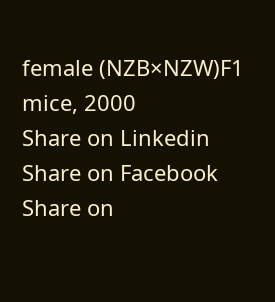female (NZB×NZW)F1 mice, 2000
Share on Linkedin
Share on Facebook
Share on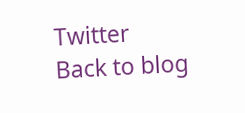Twitter
Back to blog